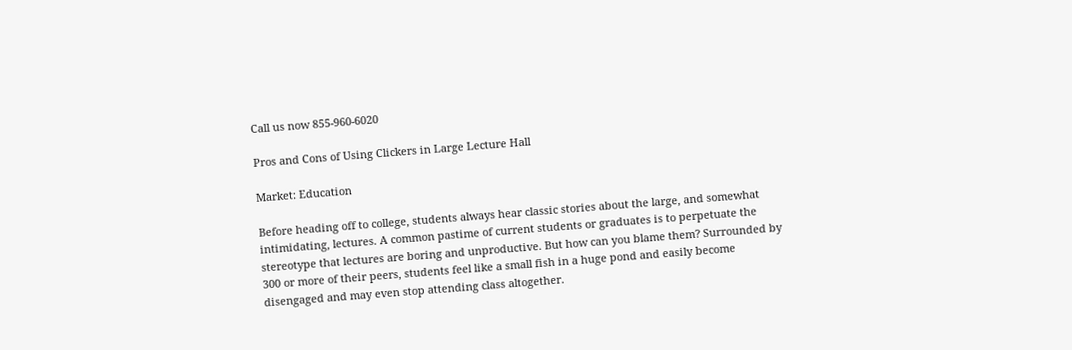Call us now 855-960-6020

Pros and Cons of Using Clickers in Large Lecture Hall

Market: Education

Before heading off to college, students always hear classic stories about the large, and somewhat intimidating, lectures. A common pastime of current students or graduates is to perpetuate the stereotype that lectures are boring and unproductive. But how can you blame them? Surrounded by 300 or more of their peers, students feel like a small fish in a huge pond and easily become disengaged and may even stop attending class altogether.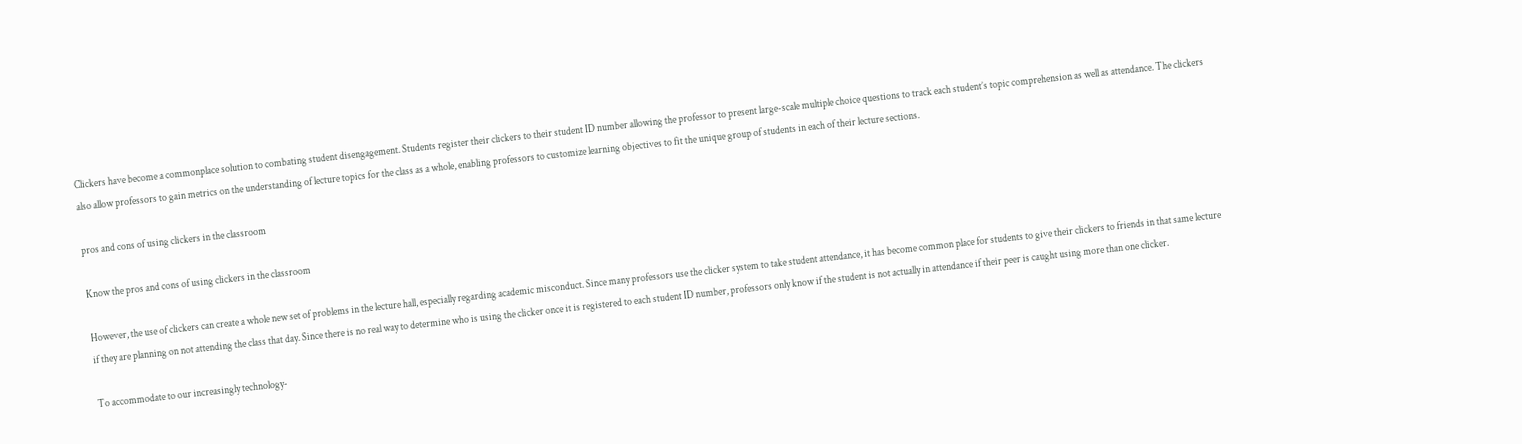Clickers have become a commonplace solution to combating student disengagement. Students register their clickers to their student ID number allowing the professor to present large-scale multiple choice questions to track each student’s topic comprehension as well as attendance. The clickers also allow professors to gain metrics on the understanding of lecture topics for the class as a whole, enabling professors to customize learning objectives to fit the unique group of students in each of their lecture sections.

pros and cons of using clickers in the classroom

Know the pros and cons of using clickers in the classroom

However, the use of clickers can create a whole new set of problems in the lecture hall, especially regarding academic misconduct. Since many professors use the clicker system to take student attendance, it has become common place for students to give their clickers to friends in that same lecture if they are planning on not attending the class that day. Since there is no real way to determine who is using the clicker once it is registered to each student ID number, professors only know if the student is not actually in attendance if their peer is caught using more than one clicker.

To accommodate to our increasingly technology-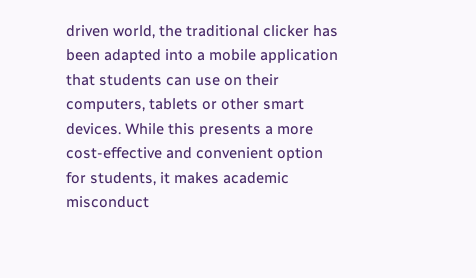driven world, the traditional clicker has been adapted into a mobile application that students can use on their computers, tablets or other smart devices. While this presents a more cost-effective and convenient option for students, it makes academic misconduct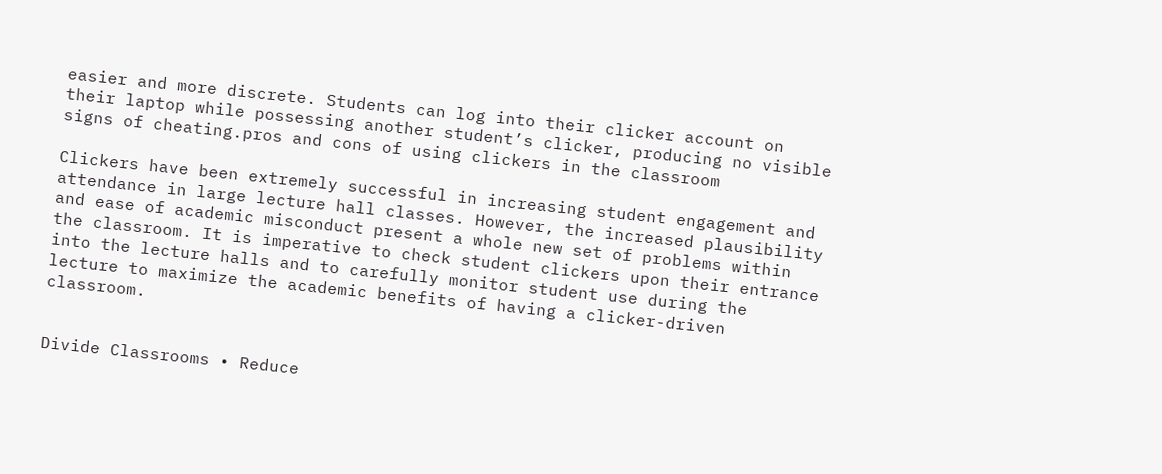easier and more discrete. Students can log into their clicker account on their laptop while possessing another student’s clicker, producing no visible signs of cheating.pros and cons of using clickers in the classroom

Clickers have been extremely successful in increasing student engagement and attendance in large lecture hall classes. However, the increased plausibility and ease of academic misconduct present a whole new set of problems within the classroom. It is imperative to check student clickers upon their entrance into the lecture halls and to carefully monitor student use during the lecture to maximize the academic benefits of having a clicker-driven classroom.


Divide Classrooms • Reduce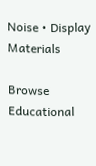Noise • Display Materials

Browse Educational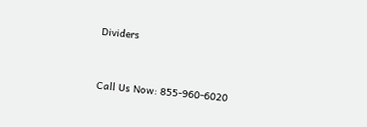Dividers


Call Us Now: 855-960-6020